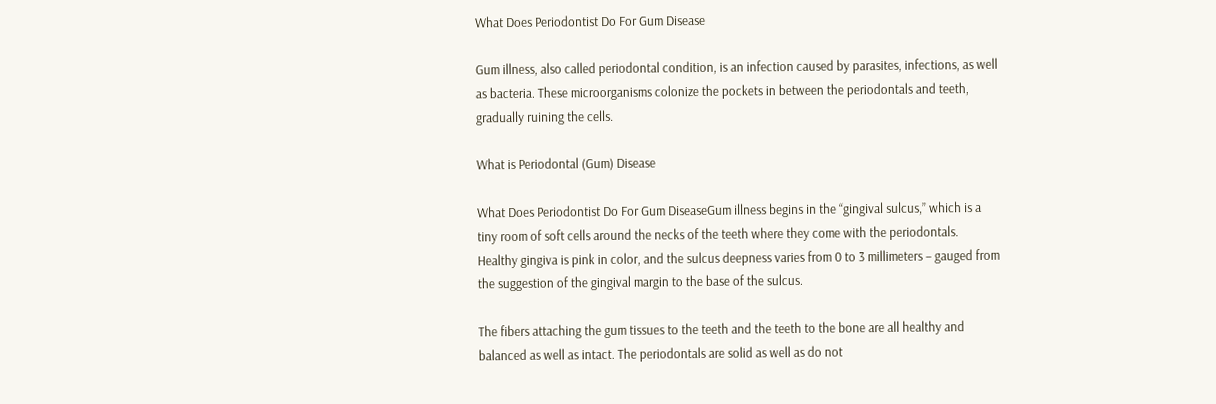What Does Periodontist Do For Gum Disease

Gum illness, also called periodontal condition, is an infection caused by parasites, infections, as well as bacteria. These microorganisms colonize the pockets in between the periodontals and teeth, gradually ruining the cells.

What is Periodontal (Gum) Disease

What Does Periodontist Do For Gum DiseaseGum illness begins in the “gingival sulcus,” which is a tiny room of soft cells around the necks of the teeth where they come with the periodontals. Healthy gingiva is pink in color, and the sulcus deepness varies from 0 to 3 millimeters – gauged from the suggestion of the gingival margin to the base of the sulcus.

The fibers attaching the gum tissues to the teeth and the teeth to the bone are all healthy and balanced as well as intact. The periodontals are solid as well as do not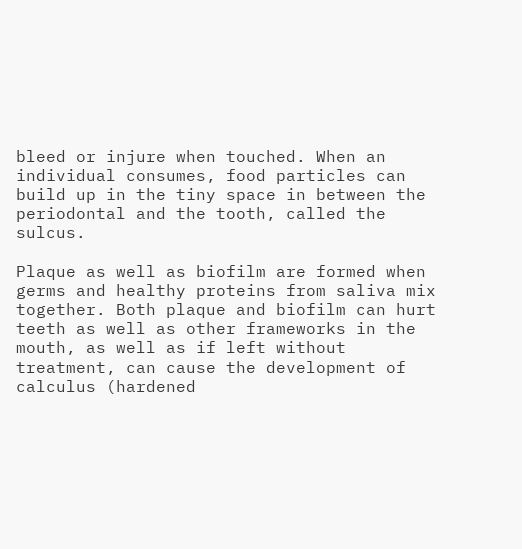bleed or injure when touched. When an individual consumes, food particles can build up in the tiny space in between the periodontal and the tooth, called the sulcus.

Plaque as well as biofilm are formed when germs and healthy proteins from saliva mix together. Both plaque and biofilm can hurt teeth as well as other frameworks in the mouth, as well as if left without treatment, can cause the development of calculus (hardened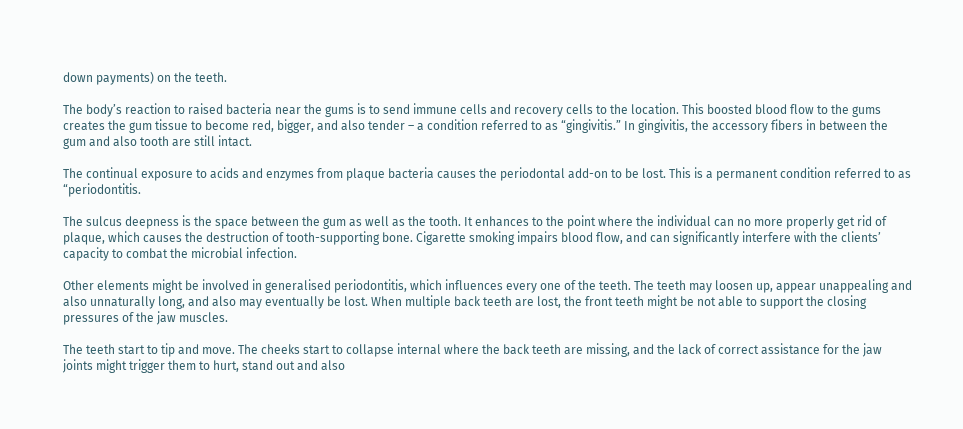down payments) on the teeth.

The body’s reaction to raised bacteria near the gums is to send immune cells and recovery cells to the location. This boosted blood flow to the gums creates the gum tissue to become red, bigger, and also tender – a condition referred to as “gingivitis.” In gingivitis, the accessory fibers in between the gum and also tooth are still intact.

The continual exposure to acids and enzymes from plaque bacteria causes the periodontal add-on to be lost. This is a permanent condition referred to as “periodontitis.

The sulcus deepness is the space between the gum as well as the tooth. It enhances to the point where the individual can no more properly get rid of plaque, which causes the destruction of tooth-supporting bone. Cigarette smoking impairs blood flow, and can significantly interfere with the clients’ capacity to combat the microbial infection.

Other elements might be involved in generalised periodontitis, which influences every one of the teeth. The teeth may loosen up, appear unappealing and also unnaturally long, and also may eventually be lost. When multiple back teeth are lost, the front teeth might be not able to support the closing pressures of the jaw muscles.

The teeth start to tip and move. The cheeks start to collapse internal where the back teeth are missing, and the lack of correct assistance for the jaw joints might trigger them to hurt, stand out and also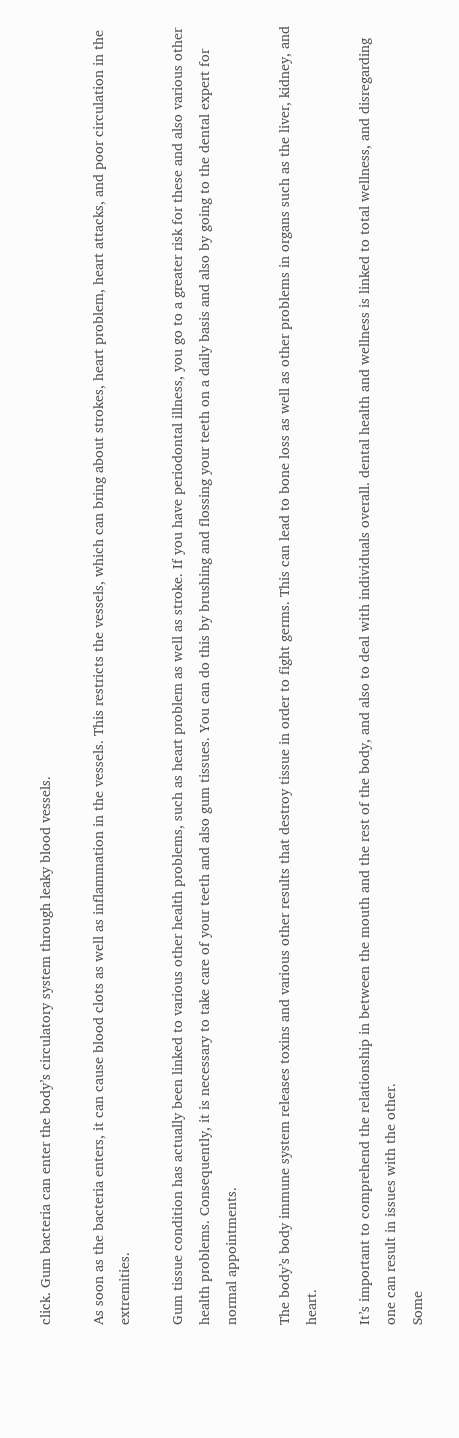click. Gum bacteria can enter the body’s circulatory system through leaky blood vessels.

As soon as the bacteria enters, it can cause blood clots as well as inflammation in the vessels. This restricts the vessels, which can bring about strokes, heart problem, heart attacks, and poor circulation in the extremities.

Gum tissue condition has actually been linked to various other health problems, such as heart problem as well as stroke. If you have periodontal illness, you go to a greater risk for these and also various other health problems. Consequently, it is necessary to take care of your teeth and also gum tissues. You can do this by brushing and flossing your teeth on a daily basis and also by going to the dental expert for normal appointments.

The body’s body immune system releases toxins and various other results that destroy tissue in order to fight germs. This can lead to bone loss as well as other problems in organs such as the liver, kidney, and heart.

It’s important to comprehend the relationship in between the mouth and the rest of the body, and also to deal with individuals overall. dental health and wellness is linked to total wellness, and disregarding one can result in issues with the other.
Some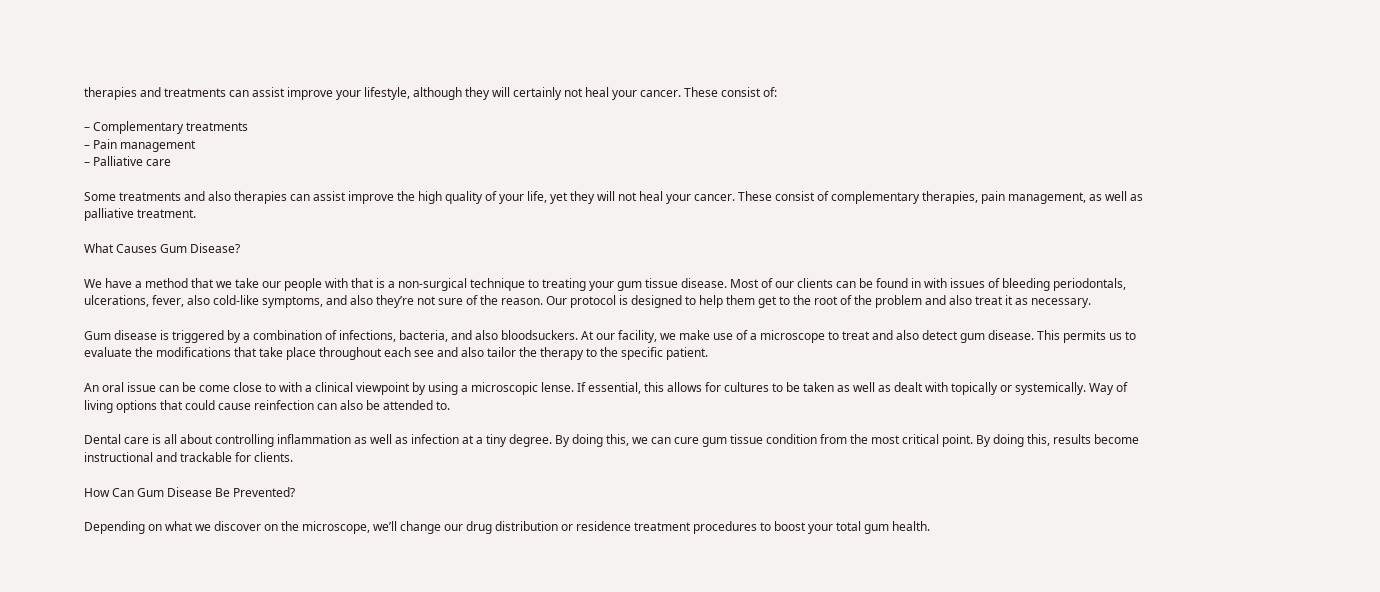therapies and treatments can assist improve your lifestyle, although they will certainly not heal your cancer. These consist of:

– Complementary treatments
– Pain management
– Palliative care

Some treatments and also therapies can assist improve the high quality of your life, yet they will not heal your cancer. These consist of complementary therapies, pain management, as well as palliative treatment.

What Causes Gum Disease?

We have a method that we take our people with that is a non-surgical technique to treating your gum tissue disease. Most of our clients can be found in with issues of bleeding periodontals, ulcerations, fever, also cold-like symptoms, and also they’re not sure of the reason. Our protocol is designed to help them get to the root of the problem and also treat it as necessary.

Gum disease is triggered by a combination of infections, bacteria, and also bloodsuckers. At our facility, we make use of a microscope to treat and also detect gum disease. This permits us to evaluate the modifications that take place throughout each see and also tailor the therapy to the specific patient.

An oral issue can be come close to with a clinical viewpoint by using a microscopic lense. If essential, this allows for cultures to be taken as well as dealt with topically or systemically. Way of living options that could cause reinfection can also be attended to.

Dental care is all about controlling inflammation as well as infection at a tiny degree. By doing this, we can cure gum tissue condition from the most critical point. By doing this, results become instructional and trackable for clients.

How Can Gum Disease Be Prevented?

Depending on what we discover on the microscope, we’ll change our drug distribution or residence treatment procedures to boost your total gum health.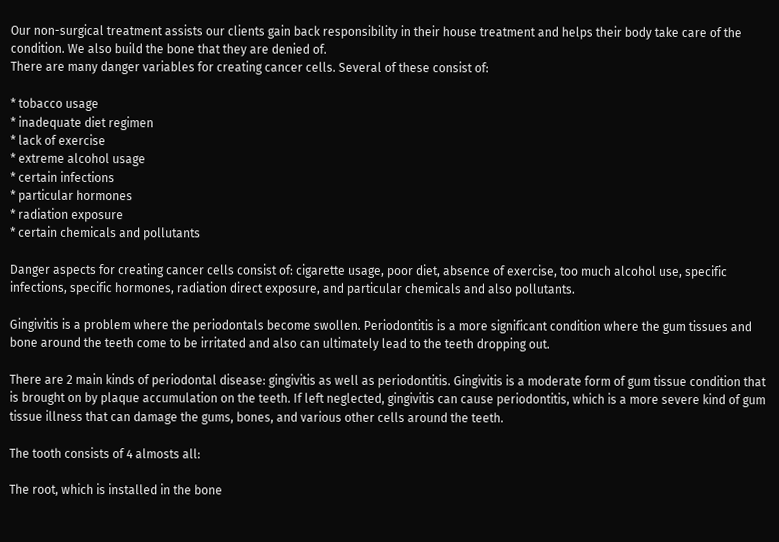Our non-surgical treatment assists our clients gain back responsibility in their house treatment and helps their body take care of the condition. We also build the bone that they are denied of.
There are many danger variables for creating cancer cells. Several of these consist of:

* tobacco usage
* inadequate diet regimen
* lack of exercise
* extreme alcohol usage
* certain infections
* particular hormones
* radiation exposure
* certain chemicals and pollutants

Danger aspects for creating cancer cells consist of: cigarette usage, poor diet, absence of exercise, too much alcohol use, specific infections, specific hormones, radiation direct exposure, and particular chemicals and also pollutants.

Gingivitis is a problem where the periodontals become swollen. Periodontitis is a more significant condition where the gum tissues and bone around the teeth come to be irritated and also can ultimately lead to the teeth dropping out.

There are 2 main kinds of periodontal disease: gingivitis as well as periodontitis. Gingivitis is a moderate form of gum tissue condition that is brought on by plaque accumulation on the teeth. If left neglected, gingivitis can cause periodontitis, which is a more severe kind of gum tissue illness that can damage the gums, bones, and various other cells around the teeth.

The tooth consists of 4 almosts all:

The root, which is installed in the bone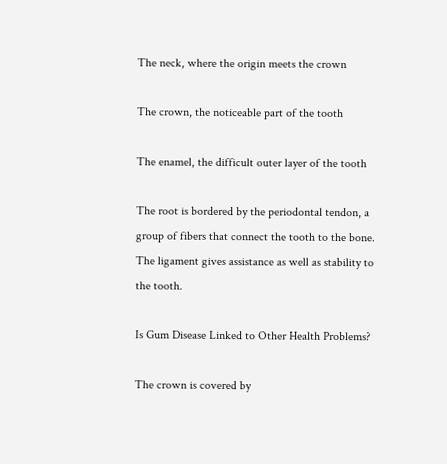The neck, where the origin meets the crown

The crown, the noticeable part of the tooth

The enamel, the difficult outer layer of the tooth

The root is bordered by the periodontal tendon, a group of fibers that connect the tooth to the bone. The ligament gives assistance as well as stability to the tooth.

Is Gum Disease Linked to Other Health Problems?

The crown is covered by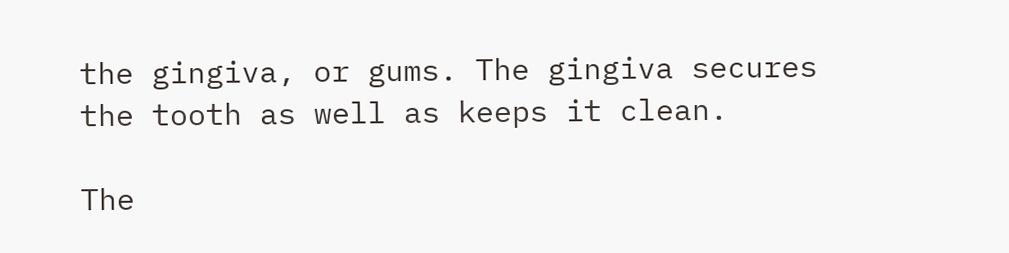the gingiva, or gums. The gingiva secures the tooth as well as keeps it clean.

The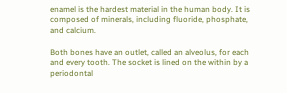enamel is the hardest material in the human body. It is composed of minerals, including fluoride, phosphate, and calcium.

Both bones have an outlet, called an alveolus, for each and every tooth. The socket is lined on the within by a periodontal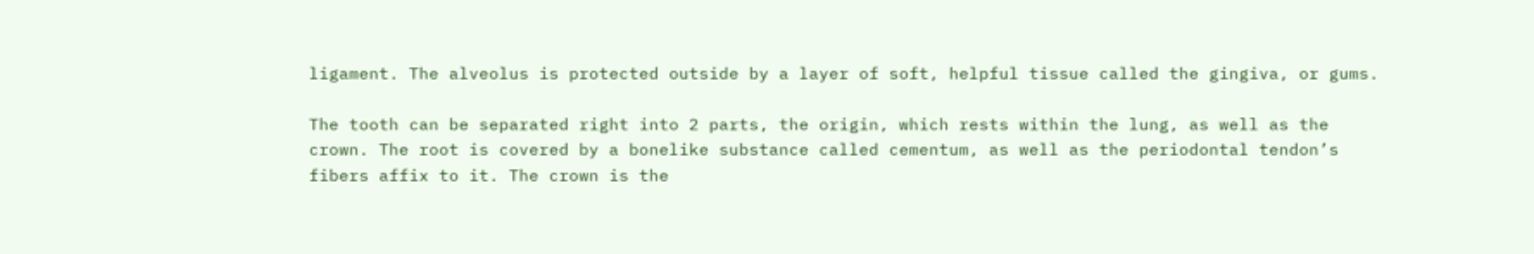ligament. The alveolus is protected outside by a layer of soft, helpful tissue called the gingiva, or gums.

The tooth can be separated right into 2 parts, the origin, which rests within the lung, as well as the crown. The root is covered by a bonelike substance called cementum, as well as the periodontal tendon’s fibers affix to it. The crown is the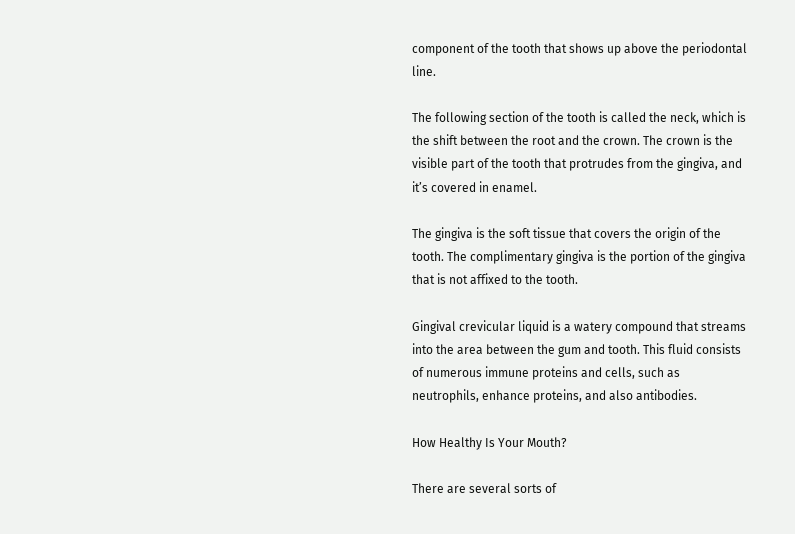component of the tooth that shows up above the periodontal line.

The following section of the tooth is called the neck, which is the shift between the root and the crown. The crown is the visible part of the tooth that protrudes from the gingiva, and it’s covered in enamel.

The gingiva is the soft tissue that covers the origin of the tooth. The complimentary gingiva is the portion of the gingiva that is not affixed to the tooth.

Gingival crevicular liquid is a watery compound that streams into the area between the gum and tooth. This fluid consists of numerous immune proteins and cells, such as neutrophils, enhance proteins, and also antibodies.

How Healthy Is Your Mouth?

There are several sorts of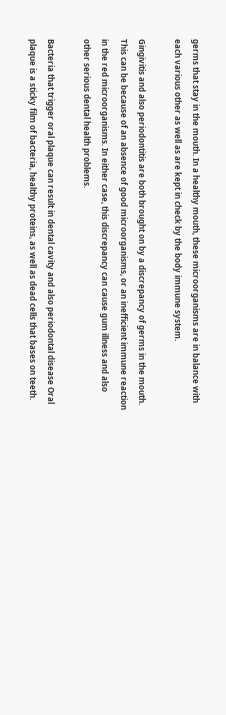germs that stay in the mouth. In a healthy mouth, these microorganisms are in balance with each various other as well as are kept in check by the body immune system.

Gingivitis and also periodontitis are both brought on by a discrepancy of germs in the mouth. This can be because of an absence of good microorganisms, or an inefficient immune reaction in the red microorganisms. In either case, this discrepancy can cause gum illness and also other serious dental health problems.

Bacteria that trigger oral plaque can result in dental cavity and also periodontal disease Oral plaque is a sticky film of bacteria, healthy proteins, as well as dead cells that bases on teeth.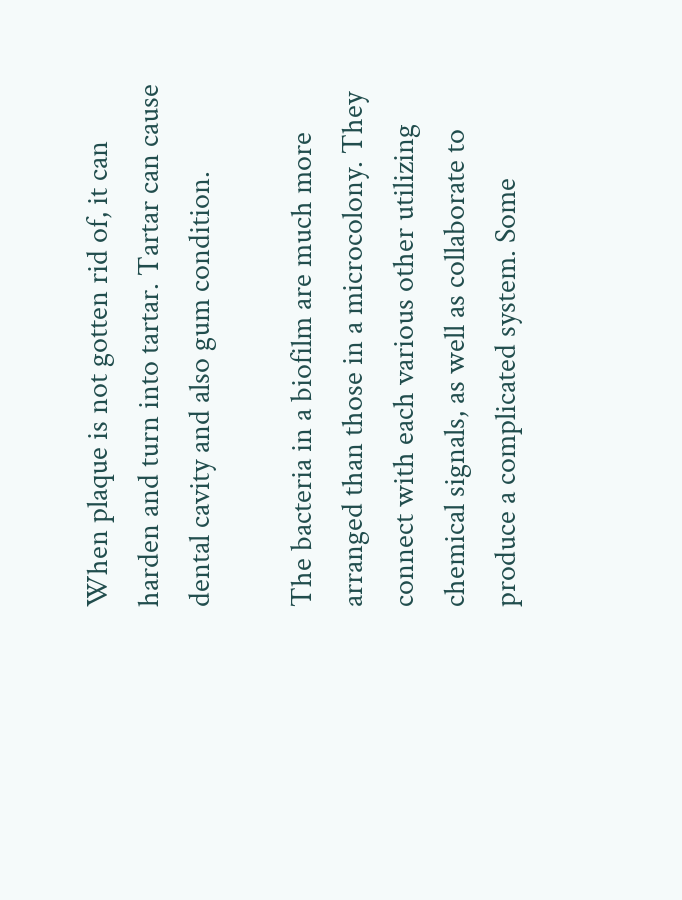When plaque is not gotten rid of, it can harden and turn into tartar. Tartar can cause dental cavity and also gum condition.

The bacteria in a biofilm are much more arranged than those in a microcolony. They connect with each various other utilizing chemical signals, as well as collaborate to produce a complicated system. Some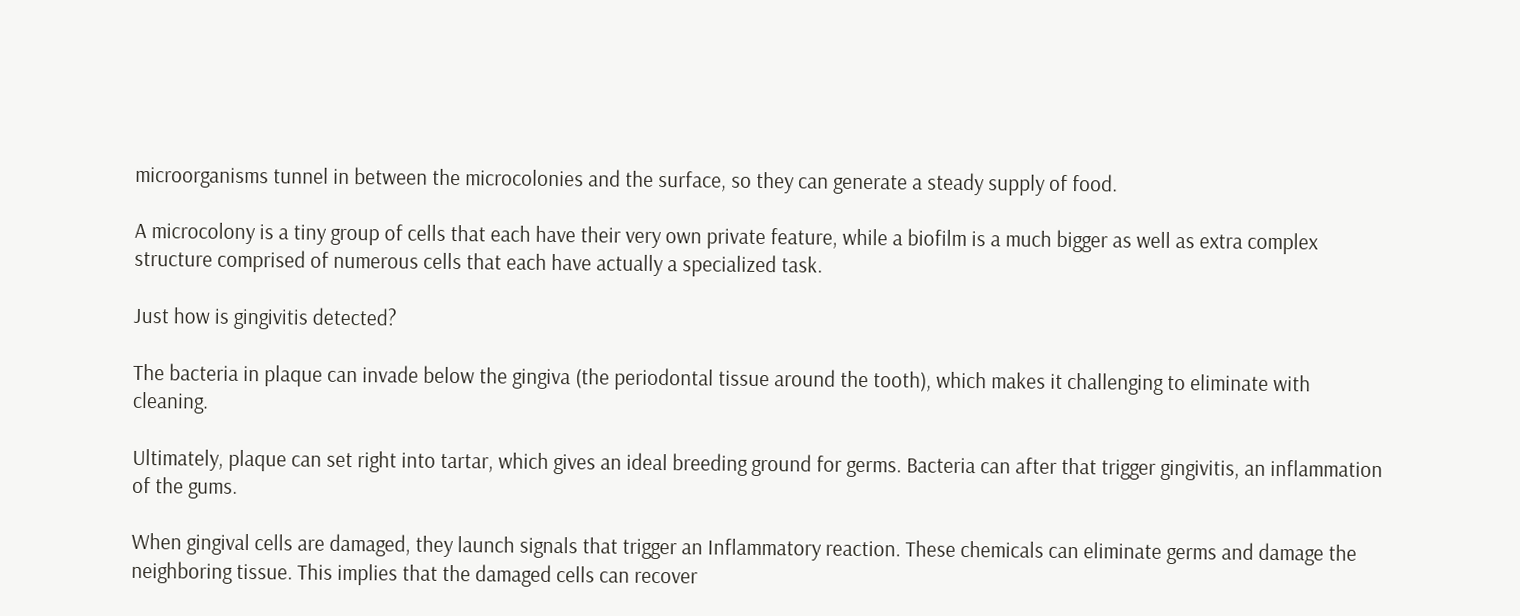microorganisms tunnel in between the microcolonies and the surface, so they can generate a steady supply of food.

A microcolony is a tiny group of cells that each have their very own private feature, while a biofilm is a much bigger as well as extra complex structure comprised of numerous cells that each have actually a specialized task.

Just how is gingivitis detected?

The bacteria in plaque can invade below the gingiva (the periodontal tissue around the tooth), which makes it challenging to eliminate with cleaning.

Ultimately, plaque can set right into tartar, which gives an ideal breeding ground for germs. Bacteria can after that trigger gingivitis, an inflammation of the gums.

When gingival cells are damaged, they launch signals that trigger an Inflammatory reaction. These chemicals can eliminate germs and damage the neighboring tissue. This implies that the damaged cells can recover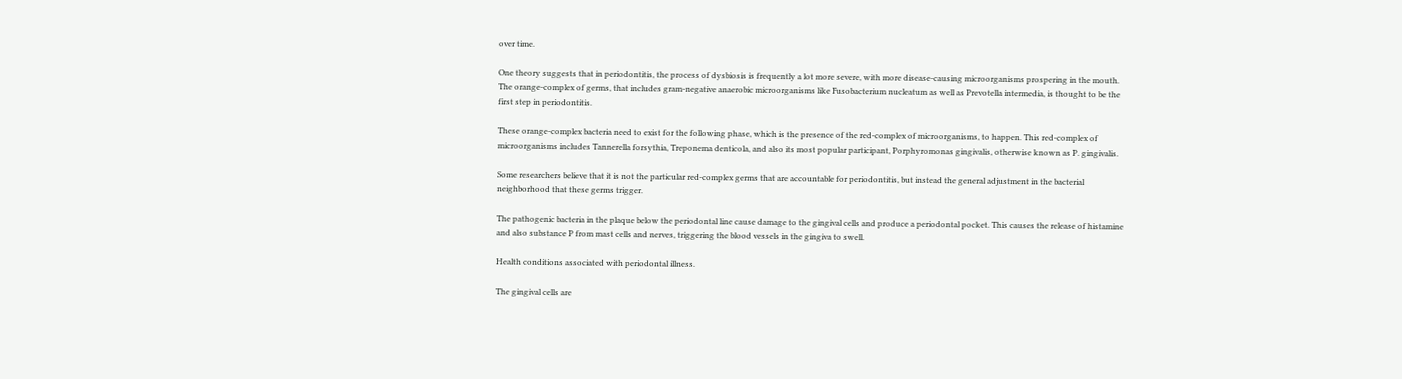over time.

One theory suggests that in periodontitis, the process of dysbiosis is frequently a lot more severe, with more disease-causing microorganisms prospering in the mouth. The orange-complex of germs, that includes gram-negative anaerobic microorganisms like Fusobacterium nucleatum as well as Prevotella intermedia, is thought to be the first step in periodontitis.

These orange-complex bacteria need to exist for the following phase, which is the presence of the red-complex of microorganisms, to happen. This red-complex of microorganisms includes Tannerella forsythia, Treponema denticola, and also its most popular participant, Porphyromonas gingivalis, otherwise known as P. gingivalis.

Some researchers believe that it is not the particular red-complex germs that are accountable for periodontitis, but instead the general adjustment in the bacterial neighborhood that these germs trigger.

The pathogenic bacteria in the plaque below the periodontal line cause damage to the gingival cells and produce a periodontal pocket. This causes the release of histamine and also substance P from mast cells and nerves, triggering the blood vessels in the gingiva to swell.

Health conditions associated with periodontal illness.

The gingival cells are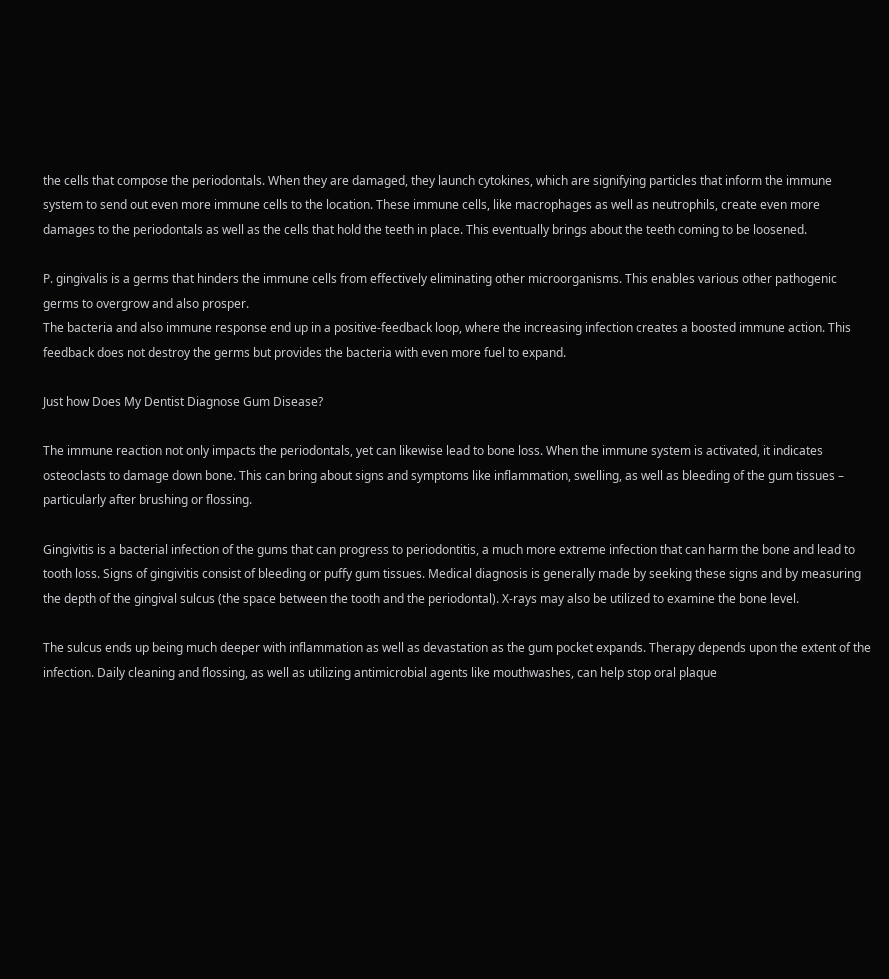the cells that compose the periodontals. When they are damaged, they launch cytokines, which are signifying particles that inform the immune system to send out even more immune cells to the location. These immune cells, like macrophages as well as neutrophils, create even more damages to the periodontals as well as the cells that hold the teeth in place. This eventually brings about the teeth coming to be loosened.

P. gingivalis is a germs that hinders the immune cells from effectively eliminating other microorganisms. This enables various other pathogenic germs to overgrow and also prosper.
The bacteria and also immune response end up in a positive-feedback loop, where the increasing infection creates a boosted immune action. This feedback does not destroy the germs but provides the bacteria with even more fuel to expand.

Just how Does My Dentist Diagnose Gum Disease?

The immune reaction not only impacts the periodontals, yet can likewise lead to bone loss. When the immune system is activated, it indicates osteoclasts to damage down bone. This can bring about signs and symptoms like inflammation, swelling, as well as bleeding of the gum tissues – particularly after brushing or flossing.

Gingivitis is a bacterial infection of the gums that can progress to periodontitis, a much more extreme infection that can harm the bone and lead to tooth loss. Signs of gingivitis consist of bleeding or puffy gum tissues. Medical diagnosis is generally made by seeking these signs and by measuring the depth of the gingival sulcus (the space between the tooth and the periodontal). X-rays may also be utilized to examine the bone level.

The sulcus ends up being much deeper with inflammation as well as devastation as the gum pocket expands. Therapy depends upon the extent of the infection. Daily cleaning and flossing, as well as utilizing antimicrobial agents like mouthwashes, can help stop oral plaque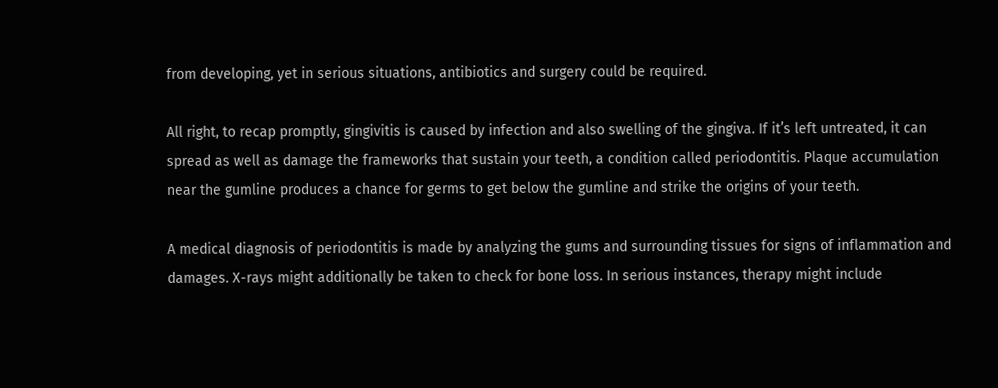from developing, yet in serious situations, antibiotics and surgery could be required.

All right, to recap promptly, gingivitis is caused by infection and also swelling of the gingiva. If it’s left untreated, it can spread as well as damage the frameworks that sustain your teeth, a condition called periodontitis. Plaque accumulation near the gumline produces a chance for germs to get below the gumline and strike the origins of your teeth.

A medical diagnosis of periodontitis is made by analyzing the gums and surrounding tissues for signs of inflammation and damages. X-rays might additionally be taken to check for bone loss. In serious instances, therapy might include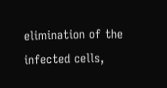elimination of the infected cells,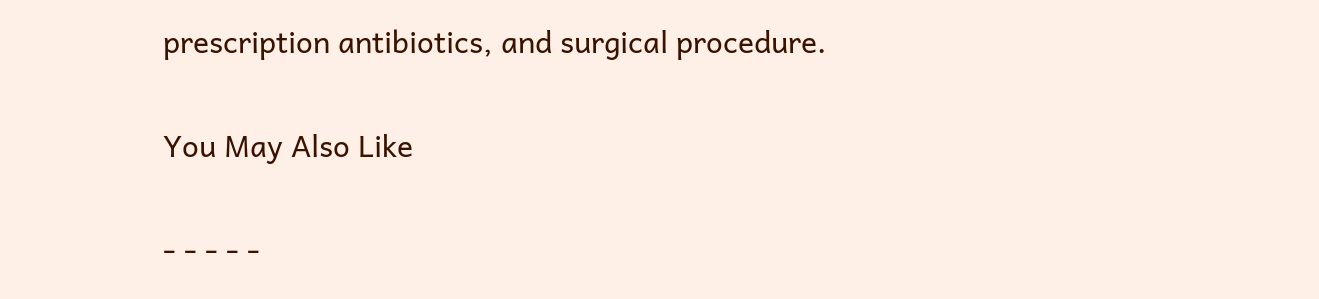prescription antibiotics, and surgical procedure.

You May Also Like

- - - - -